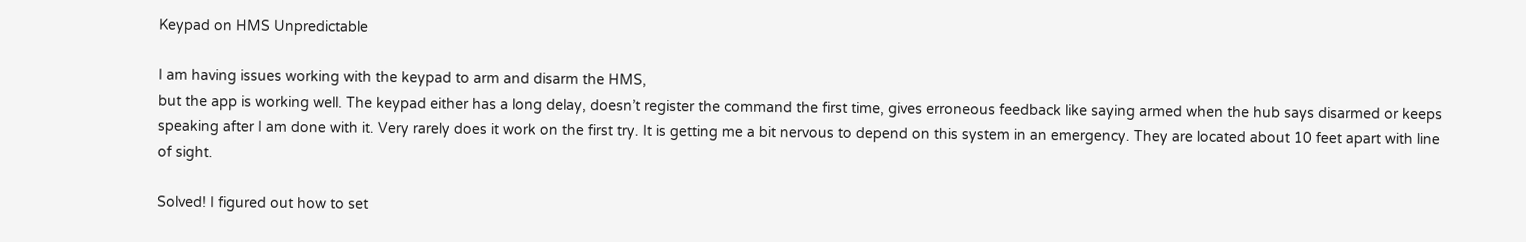Keypad on HMS Unpredictable

I am having issues working with the keypad to arm and disarm the HMS,
but the app is working well. The keypad either has a long delay, doesn’t register the command the first time, gives erroneous feedback like saying armed when the hub says disarmed or keeps speaking after I am done with it. Very rarely does it work on the first try. It is getting me a bit nervous to depend on this system in an emergency. They are located about 10 feet apart with line of sight.

Solved! I figured out how to set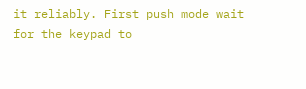it reliably. First push mode wait for the keypad to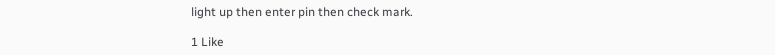light up then enter pin then check mark.

1 Like